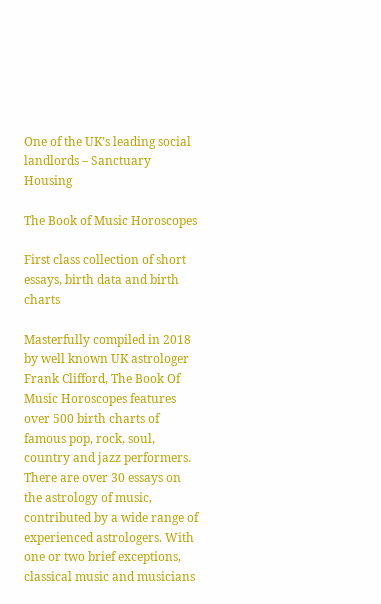One of the UK’s leading social landlords – Sanctuary Housing

The Book of Music Horoscopes

First class collection of short essays, birth data and birth charts

Masterfully compiled in 2018 by well known UK astrologer Frank Clifford, The Book Of Music Horoscopes features over 500 birth charts of famous pop, rock, soul, country and jazz performers. There are over 30 essays on the astrology of music, contributed by a wide range of experienced astrologers. With one or two brief exceptions, classical music and musicians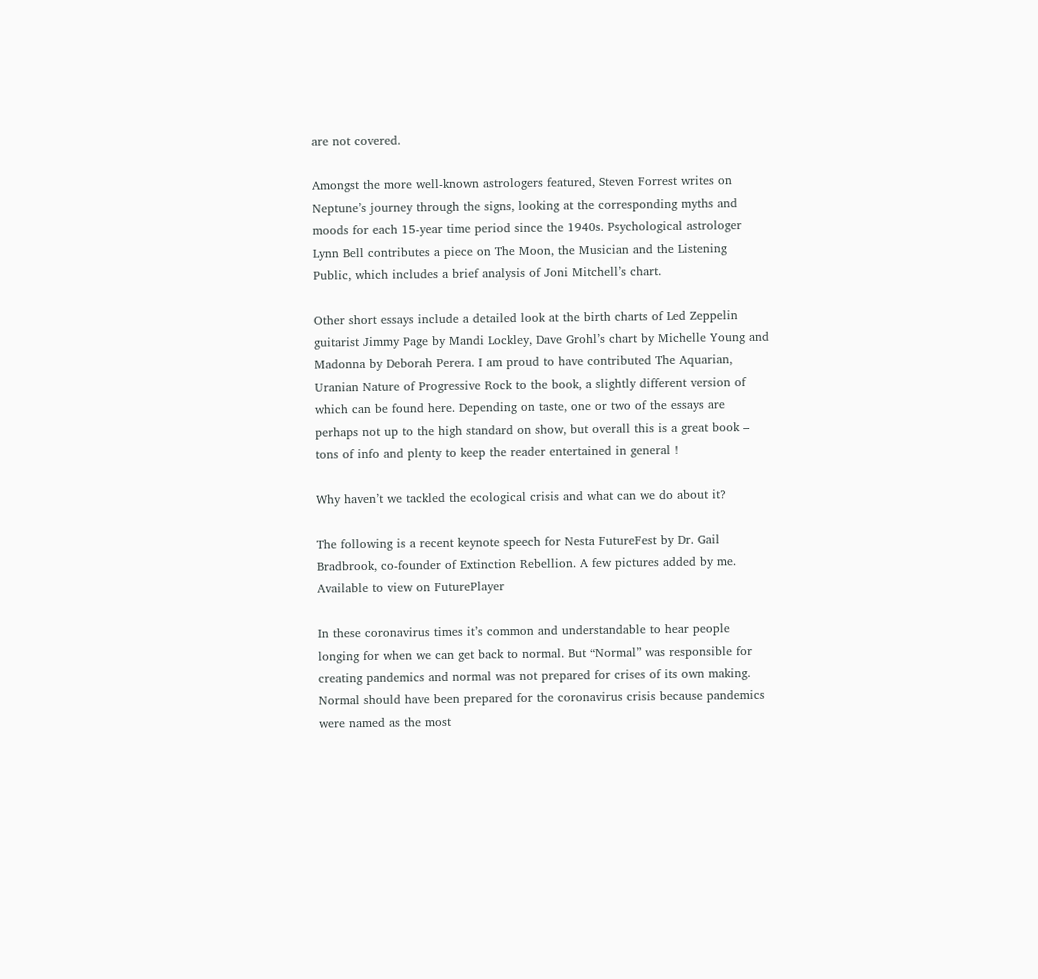are not covered.

Amongst the more well-known astrologers featured, Steven Forrest writes on Neptune’s journey through the signs, looking at the corresponding myths and moods for each 15-year time period since the 1940s. Psychological astrologer Lynn Bell contributes a piece on The Moon, the Musician and the Listening Public, which includes a brief analysis of Joni Mitchell’s chart.

Other short essays include a detailed look at the birth charts of Led Zeppelin guitarist Jimmy Page by Mandi Lockley, Dave Grohl’s chart by Michelle Young and Madonna by Deborah Perera. I am proud to have contributed The Aquarian, Uranian Nature of Progressive Rock to the book, a slightly different version of which can be found here. Depending on taste, one or two of the essays are perhaps not up to the high standard on show, but overall this is a great book – tons of info and plenty to keep the reader entertained in general !

Why haven’t we tackled the ecological crisis and what can we do about it?

The following is a recent keynote speech for Nesta FutureFest by Dr. Gail Bradbrook, co-founder of Extinction Rebellion. A few pictures added by me. Available to view on FuturePlayer

In these coronavirus times it’s common and understandable to hear people longing for when we can get back to normal. But “Normal” was responsible for creating pandemics and normal was not prepared for crises of its own making. Normal should have been prepared for the coronavirus crisis because pandemics were named as the most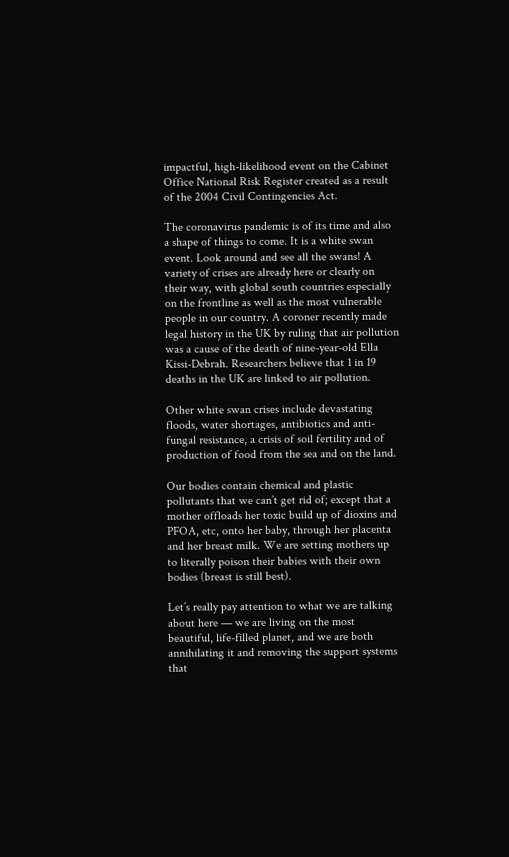impactful, high-likelihood event on the Cabinet Office National Risk Register created as a result of the 2004 Civil Contingencies Act.

The coronavirus pandemic is of its time and also a shape of things to come. It is a white swan event. Look around and see all the swans! A variety of crises are already here or clearly on their way, with global south countries especially on the frontline as well as the most vulnerable people in our country. A coroner recently made legal history in the UK by ruling that air pollution was a cause of the death of nine-year-old Ella Kissi-Debrah. Researchers believe that 1 in 19 deaths in the UK are linked to air pollution.

Other white swan crises include devastating floods, water shortages, antibiotics and anti-fungal resistance, a crisis of soil fertility and of production of food from the sea and on the land.

Our bodies contain chemical and plastic pollutants that we can’t get rid of; except that a mother offloads her toxic build up of dioxins and PFOA, etc, onto her baby, through her placenta and her breast milk. We are setting mothers up to literally poison their babies with their own bodies (breast is still best).

Let’s really pay attention to what we are talking about here — we are living on the most beautiful, life-filled planet, and we are both annihilating it and removing the support systems that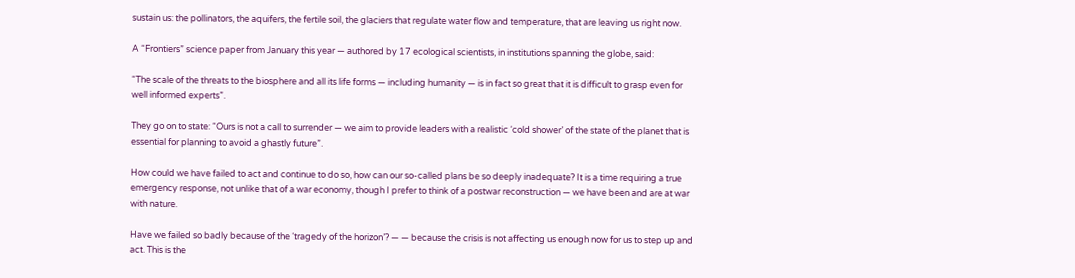sustain us: the pollinators, the aquifers, the fertile soil, the glaciers that regulate water flow and temperature, that are leaving us right now.

A “Frontiers” science paper from January this year — authored by 17 ecological scientists, in institutions spanning the globe, said:

“The scale of the threats to the biosphere and all its life forms — including humanity — is in fact so great that it is difficult to grasp even for well informed experts”.

They go on to state: “Ours is not a call to surrender — we aim to provide leaders with a realistic ‘cold shower’ of the state of the planet that is essential for planning to avoid a ghastly future”.

How could we have failed to act and continue to do so, how can our so-called plans be so deeply inadequate? It is a time requiring a true emergency response, not unlike that of a war economy, though I prefer to think of a postwar reconstruction — we have been and are at war with nature.

Have we failed so badly because of the ‘tragedy of the horizon’? — — because the crisis is not affecting us enough now for us to step up and act. This is the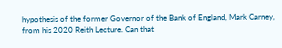hypothesis of the former Governor of the Bank of England, Mark Carney, from his 2020 Reith Lecture. Can that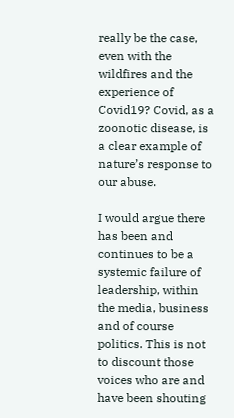really be the case, even with the wildfires and the experience of Covid19? Covid, as a zoonotic disease, is a clear example of nature’s response to our abuse.

I would argue there has been and continues to be a systemic failure of leadership, within the media, business and of course politics. This is not to discount those voices who are and have been shouting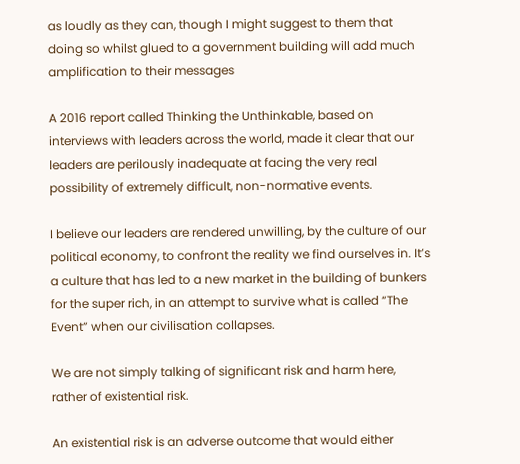as loudly as they can, though I might suggest to them that doing so whilst glued to a government building will add much amplification to their messages

A 2016 report called Thinking the Unthinkable, based on interviews with leaders across the world, made it clear that our leaders are perilously inadequate at facing the very real possibility of extremely difficult, non-normative events.

I believe our leaders are rendered unwilling, by the culture of our political economy, to confront the reality we find ourselves in. It’s a culture that has led to a new market in the building of bunkers for the super rich, in an attempt to survive what is called “The Event” when our civilisation collapses.

We are not simply talking of significant risk and harm here, rather of existential risk.

An existential risk is an adverse outcome that would either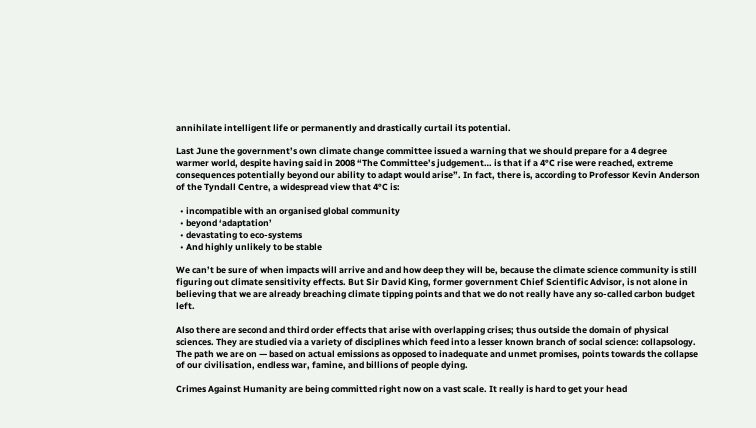annihilate intelligent life or permanently and drastically curtail its potential.

Last June the government’s own climate change committee issued a warning that we should prepare for a 4 degree warmer world, despite having said in 2008 “The Committee’s judgement… is that if a 4°C rise were reached, extreme consequences potentially beyond our ability to adapt would arise”. In fact, there is, according to Professor Kevin Anderson of the Tyndall Centre, a widespread view that 4°C is:

  • incompatible with an organised global community
  • beyond ‘adaptation’
  • devastating to eco-systems
  • And highly unlikely to be stable

We can’t be sure of when impacts will arrive and and how deep they will be, because the climate science community is still figuring out climate sensitivity effects. But Sir David King, former government Chief Scientific Advisor, is not alone in believing that we are already breaching climate tipping points and that we do not really have any so-called carbon budget left.

Also there are second and third order effects that arise with overlapping crises; thus outside the domain of physical sciences. They are studied via a variety of disciplines which feed into a lesser known branch of social science: collapsology. The path we are on — based on actual emissions as opposed to inadequate and unmet promises, points towards the collapse of our civilisation, endless war, famine, and billions of people dying.

Crimes Against Humanity are being committed right now on a vast scale. It really is hard to get your head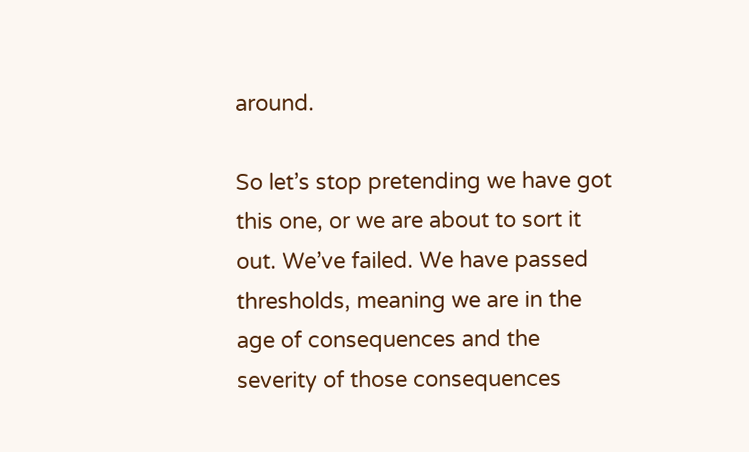around.

So let’s stop pretending we have got this one, or we are about to sort it out. We’ve failed. We have passed thresholds, meaning we are in the age of consequences and the severity of those consequences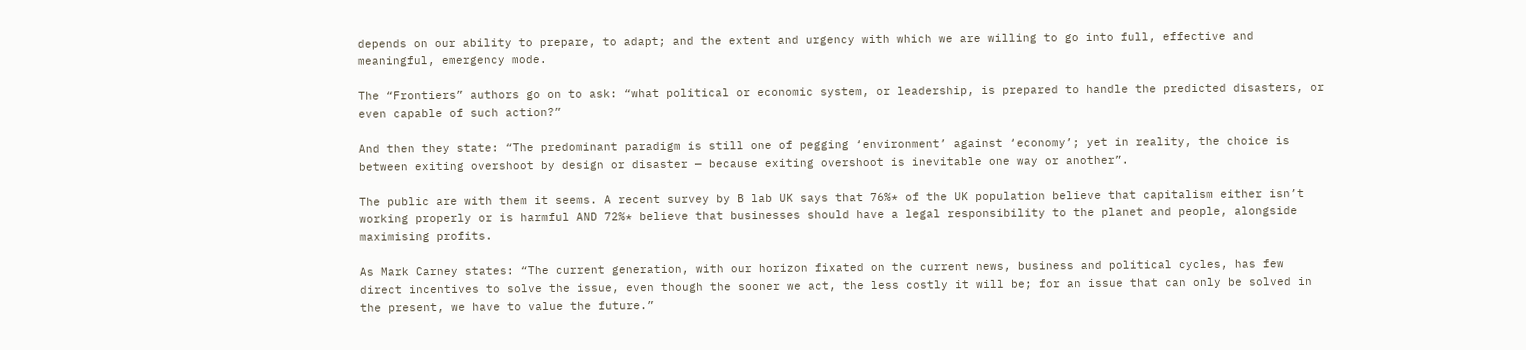depends on our ability to prepare, to adapt; and the extent and urgency with which we are willing to go into full, effective and meaningful, emergency mode.

The “Frontiers” authors go on to ask: “what political or economic system, or leadership, is prepared to handle the predicted disasters, or even capable of such action?”

And then they state: “The predominant paradigm is still one of pegging ‘environment’ against ‘economy’; yet in reality, the choice is between exiting overshoot by design or disaster — because exiting overshoot is inevitable one way or another”.

The public are with them it seems. A recent survey by B lab UK says that 76%* of the UK population believe that capitalism either isn’t working properly or is harmful AND 72%* believe that businesses should have a legal responsibility to the planet and people, alongside maximising profits.

As Mark Carney states: “The current generation, with our horizon fixated on the current news, business and political cycles, has few direct incentives to solve the issue, even though the sooner we act, the less costly it will be; for an issue that can only be solved in the present, we have to value the future.”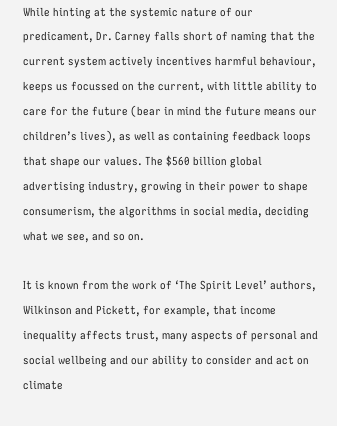While hinting at the systemic nature of our predicament, Dr. Carney falls short of naming that the current system actively incentives harmful behaviour, keeps us focussed on the current, with little ability to care for the future (bear in mind the future means our children’s lives), as well as containing feedback loops that shape our values. The $560 billion global advertising industry, growing in their power to shape consumerism, the algorithms in social media, deciding what we see, and so on.

It is known from the work of ‘The Spirit Level’ authors, Wilkinson and Pickett, for example, that income inequality affects trust, many aspects of personal and social wellbeing and our ability to consider and act on climate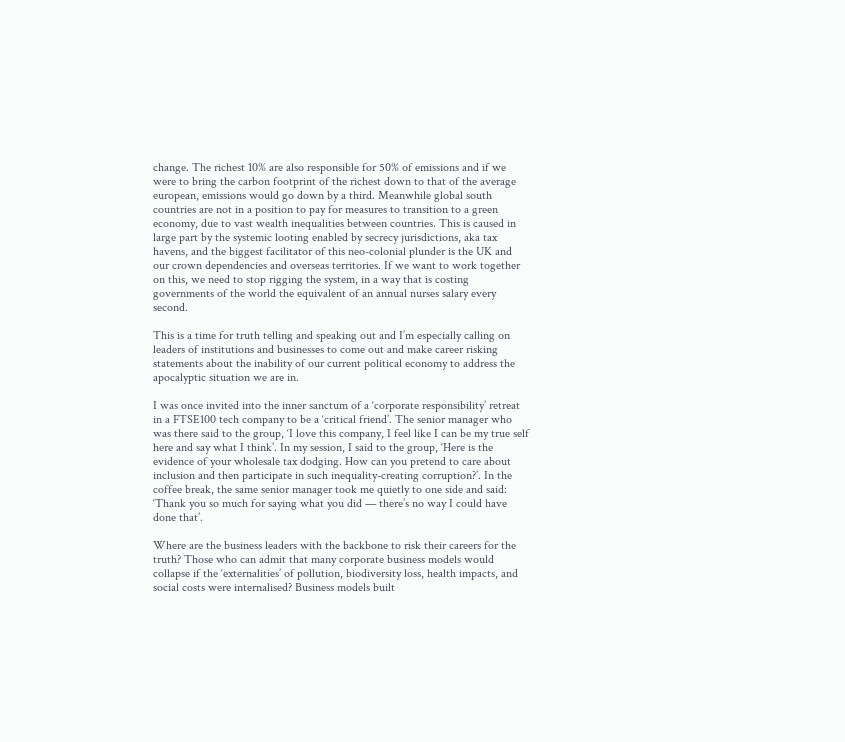change. The richest 10% are also responsible for 50% of emissions and if we were to bring the carbon footprint of the richest down to that of the average european, emissions would go down by a third. Meanwhile global south countries are not in a position to pay for measures to transition to a green economy, due to vast wealth inequalities between countries. This is caused in large part by the systemic looting enabled by secrecy jurisdictions, aka tax havens, and the biggest facilitator of this neo-colonial plunder is the UK and our crown dependencies and overseas territories. If we want to work together on this, we need to stop rigging the system, in a way that is costing governments of the world the equivalent of an annual nurses salary every second.

This is a time for truth telling and speaking out and I’m especially calling on leaders of institutions and businesses to come out and make career risking statements about the inability of our current political economy to address the apocalyptic situation we are in.

I was once invited into the inner sanctum of a ‘corporate responsibility’ retreat in a FTSE100 tech company to be a ‘critical friend’. The senior manager who was there said to the group, ‘I love this company, I feel like I can be my true self here and say what I think’. In my session, I said to the group, ‘Here is the evidence of your wholesale tax dodging. How can you pretend to care about inclusion and then participate in such inequality-creating corruption?’. In the coffee break, the same senior manager took me quietly to one side and said: ‘Thank you so much for saying what you did — there’s no way I could have done that’.

Where are the business leaders with the backbone to risk their careers for the truth? Those who can admit that many corporate business models would collapse if the ‘externalities’ of pollution, biodiversity loss, health impacts, and social costs were internalised? Business models built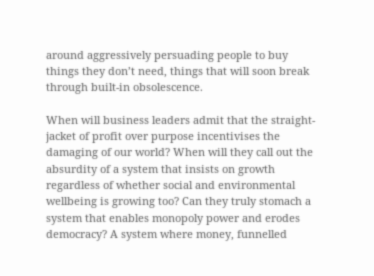around aggressively persuading people to buy things they don’t need, things that will soon break through built-in obsolescence.

When will business leaders admit that the straight-jacket of profit over purpose incentivises the damaging of our world? When will they call out the absurdity of a system that insists on growth regardless of whether social and environmental wellbeing is growing too? Can they truly stomach a system that enables monopoly power and erodes democracy? A system where money, funnelled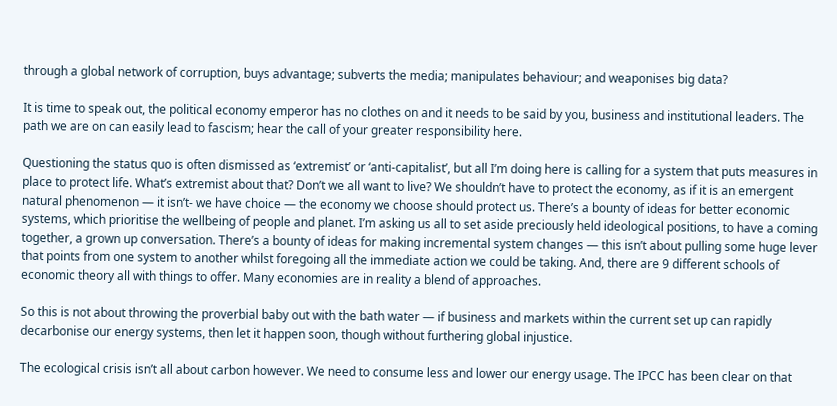through a global network of corruption, buys advantage; subverts the media; manipulates behaviour; and weaponises big data?

It is time to speak out, the political economy emperor has no clothes on and it needs to be said by you, business and institutional leaders. The path we are on can easily lead to fascism; hear the call of your greater responsibility here.

Questioning the status quo is often dismissed as ‘extremist’ or ‘anti-capitalist’, but all I’m doing here is calling for a system that puts measures in place to protect life. What’s extremist about that? Don’t we all want to live? We shouldn’t have to protect the economy, as if it is an emergent natural phenomenon — it isn’t- we have choice — the economy we choose should protect us. There’s a bounty of ideas for better economic systems, which prioritise the wellbeing of people and planet. I’m asking us all to set aside preciously held ideological positions, to have a coming together, a grown up conversation. There’s a bounty of ideas for making incremental system changes — this isn’t about pulling some huge lever that points from one system to another whilst foregoing all the immediate action we could be taking. And, there are 9 different schools of economic theory all with things to offer. Many economies are in reality a blend of approaches.

So this is not about throwing the proverbial baby out with the bath water — if business and markets within the current set up can rapidly decarbonise our energy systems, then let it happen soon, though without furthering global injustice.

The ecological crisis isn’t all about carbon however. We need to consume less and lower our energy usage. The IPCC has been clear on that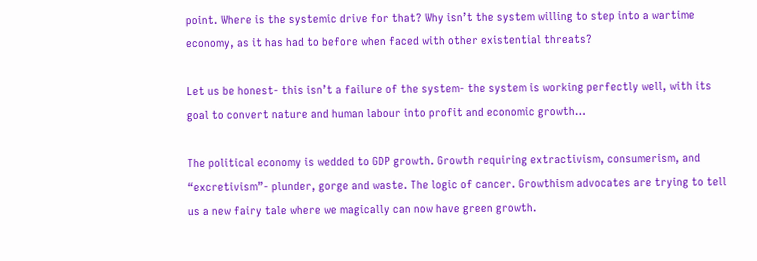point. Where is the systemic drive for that? Why isn’t the system willing to step into a wartime economy, as it has had to before when faced with other existential threats?

Let us be honest- this isn’t a failure of the system- the system is working perfectly well, with its goal to convert nature and human labour into profit and economic growth…

The political economy is wedded to GDP growth. Growth requiring extractivism, consumerism, and “excretivism”- plunder, gorge and waste. The logic of cancer. Growthism advocates are trying to tell us a new fairy tale where we magically can now have green growth.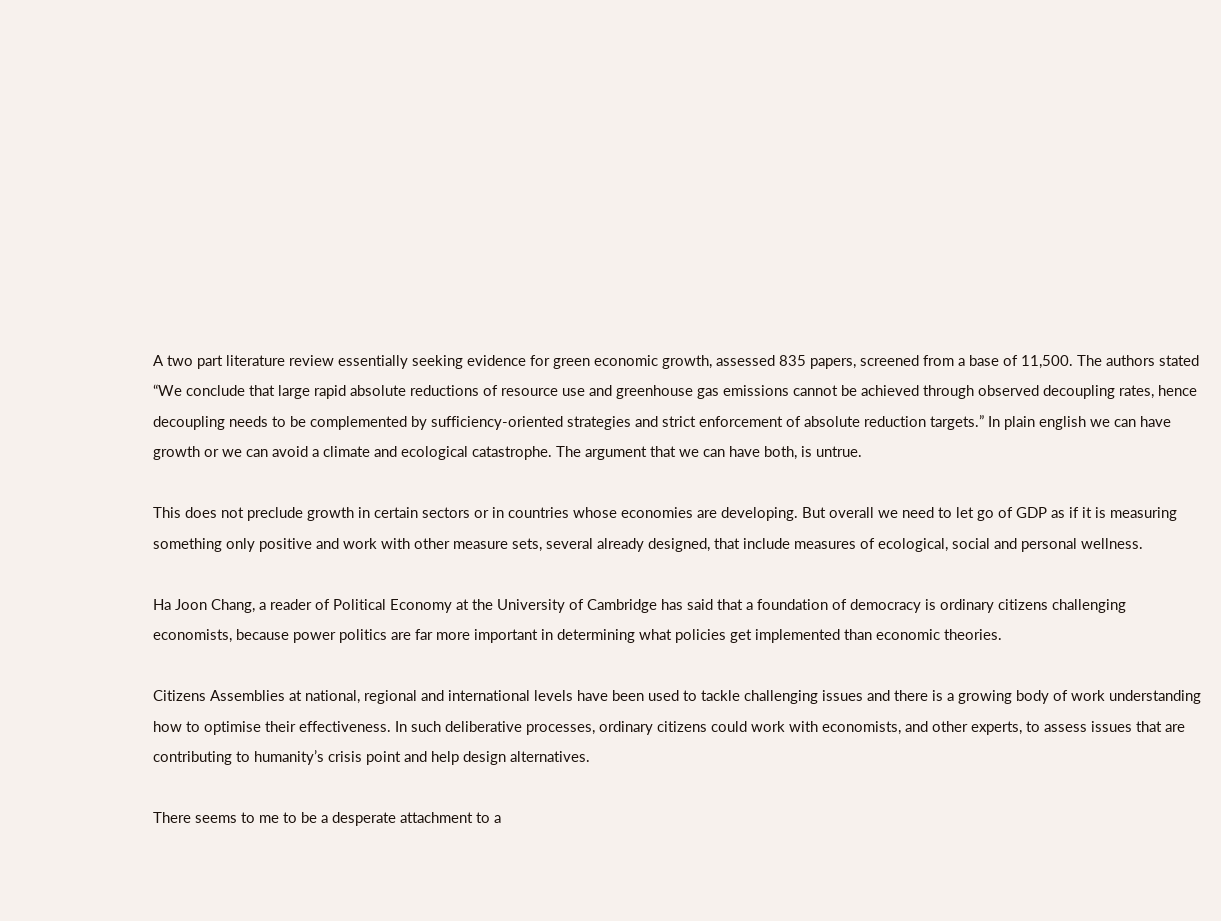A two part literature review essentially seeking evidence for green economic growth, assessed 835 papers, screened from a base of 11,500. The authors stated “We conclude that large rapid absolute reductions of resource use and greenhouse gas emissions cannot be achieved through observed decoupling rates, hence decoupling needs to be complemented by sufficiency-oriented strategies and strict enforcement of absolute reduction targets.” In plain english we can have growth or we can avoid a climate and ecological catastrophe. The argument that we can have both, is untrue.

This does not preclude growth in certain sectors or in countries whose economies are developing. But overall we need to let go of GDP as if it is measuring something only positive and work with other measure sets, several already designed, that include measures of ecological, social and personal wellness.

Ha Joon Chang, a reader of Political Economy at the University of Cambridge has said that a foundation of democracy is ordinary citizens challenging economists, because power politics are far more important in determining what policies get implemented than economic theories.

Citizens Assemblies at national, regional and international levels have been used to tackle challenging issues and there is a growing body of work understanding how to optimise their effectiveness. In such deliberative processes, ordinary citizens could work with economists, and other experts, to assess issues that are contributing to humanity’s crisis point and help design alternatives.

There seems to me to be a desperate attachment to a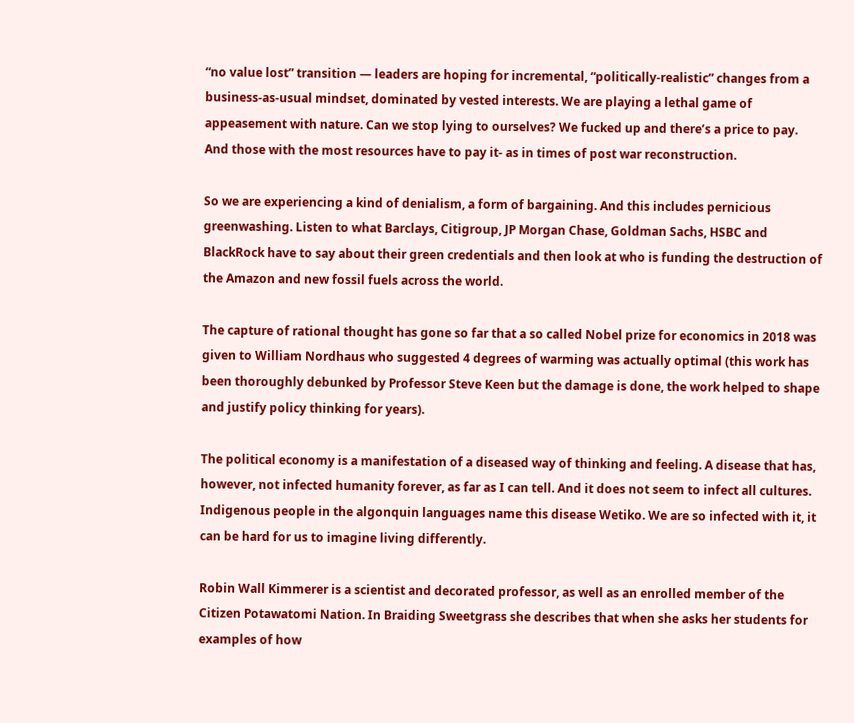“no value lost” transition — leaders are hoping for incremental, “politically-realistic” changes from a business-as-usual mindset, dominated by vested interests. We are playing a lethal game of appeasement with nature. Can we stop lying to ourselves? We fucked up and there’s a price to pay. And those with the most resources have to pay it- as in times of post war reconstruction.

So we are experiencing a kind of denialism, a form of bargaining. And this includes pernicious greenwashing. Listen to what Barclays, Citigroup, JP Morgan Chase, Goldman Sachs, HSBC and BlackRock have to say about their green credentials and then look at who is funding the destruction of the Amazon and new fossil fuels across the world.

The capture of rational thought has gone so far that a so called Nobel prize for economics in 2018 was given to William Nordhaus who suggested 4 degrees of warming was actually optimal (this work has been thoroughly debunked by Professor Steve Keen but the damage is done, the work helped to shape and justify policy thinking for years).

The political economy is a manifestation of a diseased way of thinking and feeling. A disease that has, however, not infected humanity forever, as far as I can tell. And it does not seem to infect all cultures. Indigenous people in the algonquin languages name this disease Wetiko. We are so infected with it, it can be hard for us to imagine living differently.

Robin Wall Kimmerer is a scientist and decorated professor, as well as an enrolled member of the Citizen Potawatomi Nation. In Braiding Sweetgrass she describes that when she asks her students for examples of how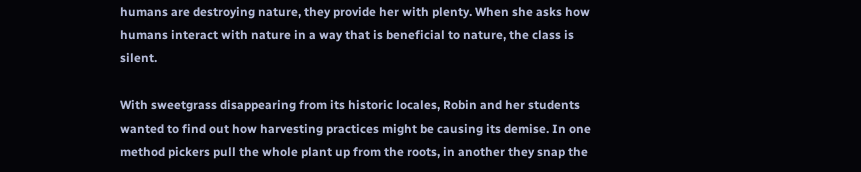humans are destroying nature, they provide her with plenty. When she asks how humans interact with nature in a way that is beneficial to nature, the class is silent.

With sweetgrass disappearing from its historic locales, Robin and her students wanted to find out how harvesting practices might be causing its demise. In one method pickers pull the whole plant up from the roots, in another they snap the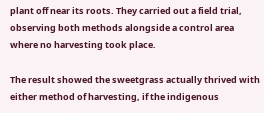plant off near its roots. They carried out a field trial, observing both methods alongside a control area where no harvesting took place.

The result showed the sweetgrass actually thrived with either method of harvesting, if the indigenous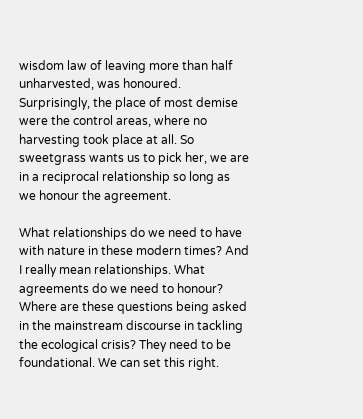wisdom law of leaving more than half unharvested, was honoured. Surprisingly, the place of most demise were the control areas, where no harvesting took place at all. So sweetgrass wants us to pick her, we are in a reciprocal relationship so long as we honour the agreement.

What relationships do we need to have with nature in these modern times? And I really mean relationships. What agreements do we need to honour? Where are these questions being asked in the mainstream discourse in tackling the ecological crisis? They need to be foundational. We can set this right.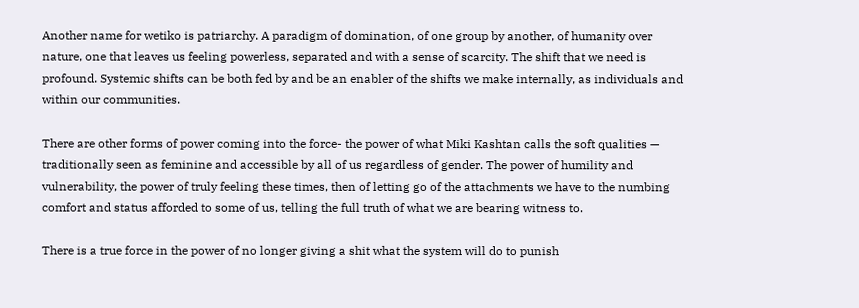Another name for wetiko is patriarchy. A paradigm of domination, of one group by another, of humanity over nature, one that leaves us feeling powerless, separated and with a sense of scarcity. The shift that we need is profound. Systemic shifts can be both fed by and be an enabler of the shifts we make internally, as individuals and within our communities.

There are other forms of power coming into the force- the power of what Miki Kashtan calls the soft qualities — traditionally seen as feminine and accessible by all of us regardless of gender. The power of humility and vulnerability, the power of truly feeling these times, then of letting go of the attachments we have to the numbing comfort and status afforded to some of us, telling the full truth of what we are bearing witness to.

There is a true force in the power of no longer giving a shit what the system will do to punish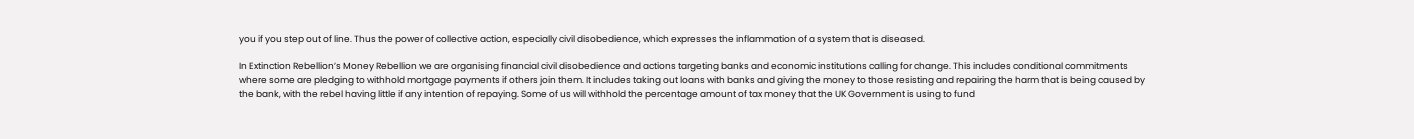you if you step out of line. Thus the power of collective action, especially civil disobedience, which expresses the inflammation of a system that is diseased.

In Extinction Rebellion’s Money Rebellion we are organising financial civil disobedience and actions targeting banks and economic institutions calling for change. This includes conditional commitments where some are pledging to withhold mortgage payments if others join them. It includes taking out loans with banks and giving the money to those resisting and repairing the harm that is being caused by the bank, with the rebel having little if any intention of repaying. Some of us will withhold the percentage amount of tax money that the UK Government is using to fund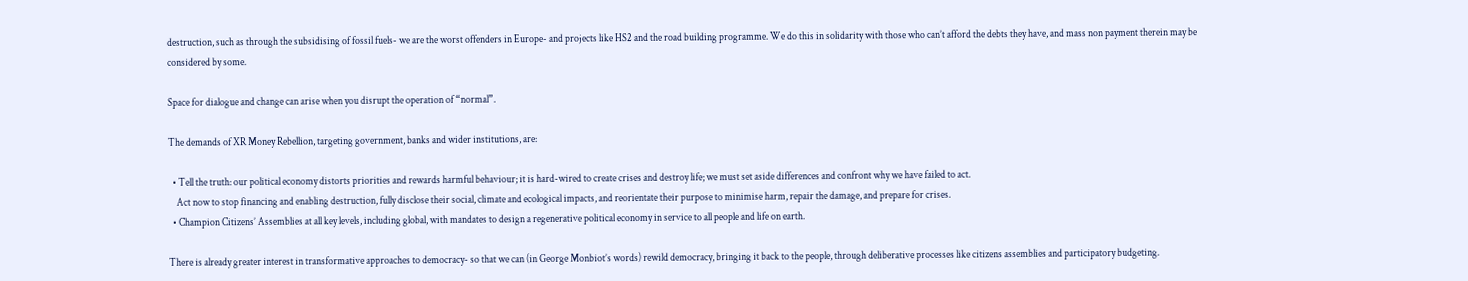destruction, such as through the subsidising of fossil fuels- we are the worst offenders in Europe- and projects like HS2 and the road building programme. We do this in solidarity with those who can’t afford the debts they have, and mass non payment therein may be considered by some.

Space for dialogue and change can arise when you disrupt the operation of “normal”.

The demands of XR Money Rebellion, targeting government, banks and wider institutions, are:

  • Tell the truth: our political economy distorts priorities and rewards harmful behaviour; it is hard-wired to create crises and destroy life; we must set aside differences and confront why we have failed to act.
    Act now to stop financing and enabling destruction, fully disclose their social, climate and ecological impacts, and reorientate their purpose to minimise harm, repair the damage, and prepare for crises.
  • Champion Citizens’ Assemblies at all key levels, including global, with mandates to design a regenerative political economy in service to all people and life on earth.

There is already greater interest in transformative approaches to democracy- so that we can (in George Monbiot’s words) rewild democracy, bringing it back to the people, through deliberative processes like citizens assemblies and participatory budgeting.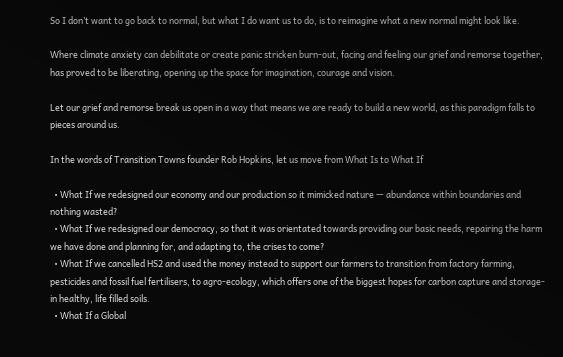So I don’t want to go back to normal, but what I do want us to do, is to reimagine what a new normal might look like.

Where climate anxiety can debilitate or create panic stricken burn-out, facing and feeling our grief and remorse together, has proved to be liberating, opening up the space for imagination, courage and vision.

Let our grief and remorse break us open in a way that means we are ready to build a new world, as this paradigm falls to pieces around us.

In the words of Transition Towns founder Rob Hopkins, let us move from What Is to What If

  • What If we redesigned our economy and our production so it mimicked nature — abundance within boundaries and nothing wasted?
  • What If we redesigned our democracy, so that it was orientated towards providing our basic needs, repairing the harm we have done and planning for, and adapting to, the crises to come?
  • What If we cancelled HS2 and used the money instead to support our farmers to transition from factory farming, pesticides and fossil fuel fertilisers, to agro-ecology, which offers one of the biggest hopes for carbon capture and storage- in healthy, life filled soils.
  • What If a Global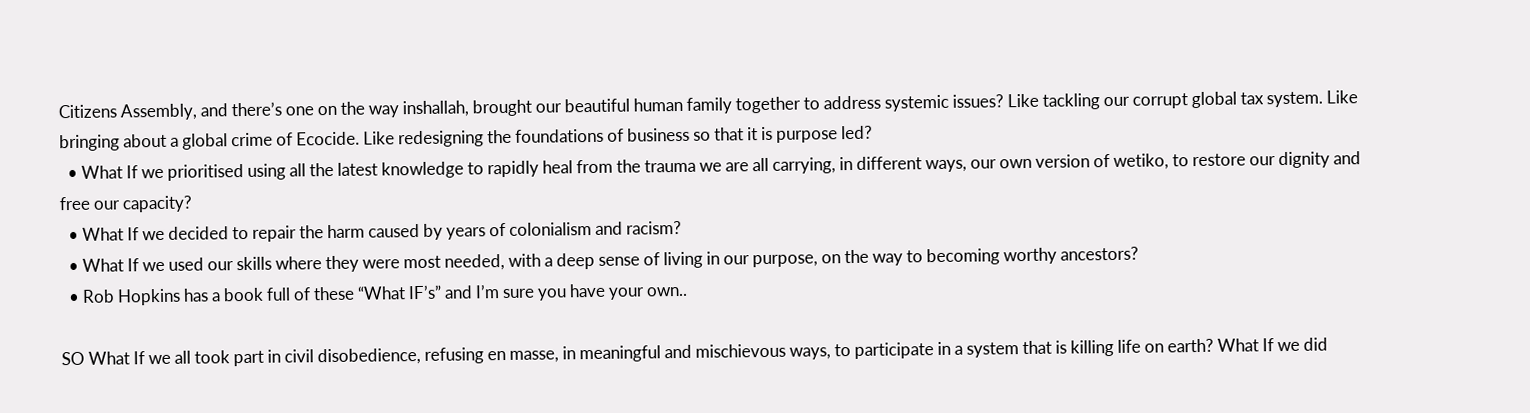Citizens Assembly, and there’s one on the way inshallah, brought our beautiful human family together to address systemic issues? Like tackling our corrupt global tax system. Like bringing about a global crime of Ecocide. Like redesigning the foundations of business so that it is purpose led?
  • What If we prioritised using all the latest knowledge to rapidly heal from the trauma we are all carrying, in different ways, our own version of wetiko, to restore our dignity and free our capacity?
  • What If we decided to repair the harm caused by years of colonialism and racism?
  • What If we used our skills where they were most needed, with a deep sense of living in our purpose, on the way to becoming worthy ancestors?
  • Rob Hopkins has a book full of these “What IF’s” and I’m sure you have your own..

SO What If we all took part in civil disobedience, refusing en masse, in meaningful and mischievous ways, to participate in a system that is killing life on earth? What If we did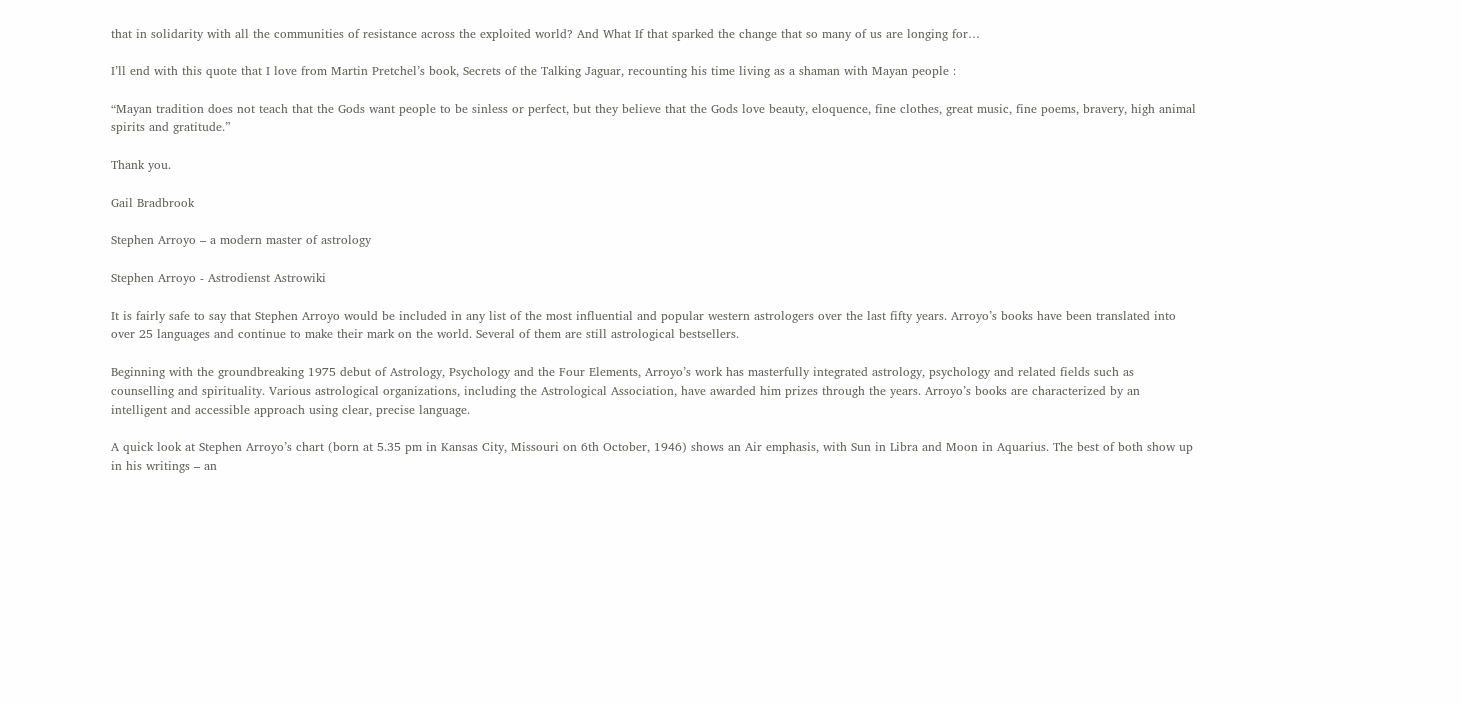that in solidarity with all the communities of resistance across the exploited world? And What If that sparked the change that so many of us are longing for…

I’ll end with this quote that I love from Martin Pretchel’s book, Secrets of the Talking Jaguar, recounting his time living as a shaman with Mayan people :

“Mayan tradition does not teach that the Gods want people to be sinless or perfect, but they believe that the Gods love beauty, eloquence, fine clothes, great music, fine poems, bravery, high animal spirits and gratitude.”

Thank you.

Gail Bradbrook

Stephen Arroyo – a modern master of astrology

Stephen Arroyo - Astrodienst Astrowiki

It is fairly safe to say that Stephen Arroyo would be included in any list of the most influential and popular western astrologers over the last fifty years. Arroyo’s books have been translated into over 25 languages and continue to make their mark on the world. Several of them are still astrological bestsellers.

Beginning with the groundbreaking 1975 debut of Astrology, Psychology and the Four Elements, Arroyo’s work has masterfully integrated astrology, psychology and related fields such as counselling and spirituality. Various astrological organizations, including the Astrological Association, have awarded him prizes through the years. Arroyo’s books are characterized by an intelligent and accessible approach using clear, precise language.

A quick look at Stephen Arroyo’s chart (born at 5.35 pm in Kansas City, Missouri on 6th October, 1946) shows an Air emphasis, with Sun in Libra and Moon in Aquarius. The best of both show up in his writings – an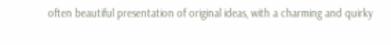often beautiful presentation of original ideas, with a charming and quirky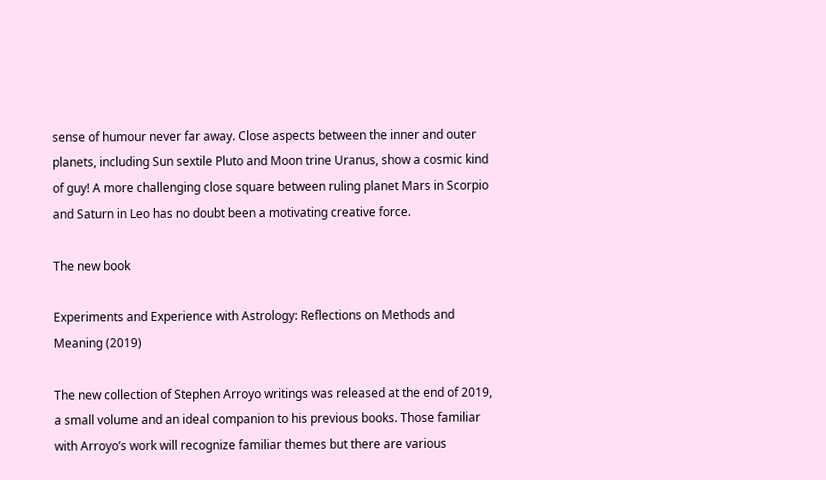sense of humour never far away. Close aspects between the inner and outer planets, including Sun sextile Pluto and Moon trine Uranus, show a cosmic kind of guy! A more challenging close square between ruling planet Mars in Scorpio and Saturn in Leo has no doubt been a motivating creative force.

The new book

Experiments and Experience with Astrology: Reflections on Methods and Meaning (2019)

The new collection of Stephen Arroyo writings was released at the end of 2019, a small volume and an ideal companion to his previous books. Those familiar with Arroyo’s work will recognize familiar themes but there are various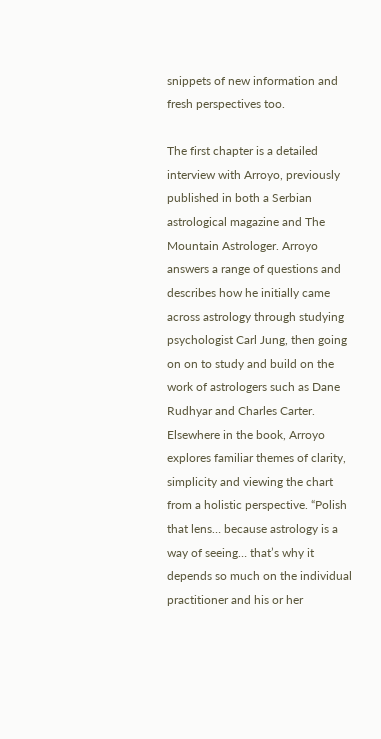snippets of new information and fresh perspectives too.

The first chapter is a detailed interview with Arroyo, previously published in both a Serbian astrological magazine and The Mountain Astrologer. Arroyo answers a range of questions and describes how he initially came across astrology through studying psychologist Carl Jung, then going on on to study and build on the work of astrologers such as Dane Rudhyar and Charles Carter. Elsewhere in the book, Arroyo explores familiar themes of clarity, simplicity and viewing the chart from a holistic perspective. “Polish that lens… because astrology is a way of seeing… that’s why it depends so much on the individual practitioner and his or her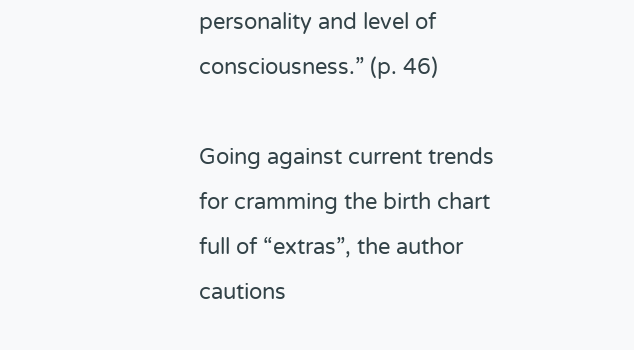personality and level of consciousness.” (p. 46)

Going against current trends for cramming the birth chart full of “extras”, the author cautions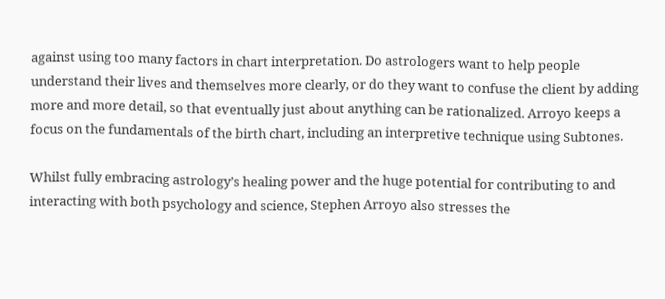against using too many factors in chart interpretation. Do astrologers want to help people understand their lives and themselves more clearly, or do they want to confuse the client by adding more and more detail, so that eventually just about anything can be rationalized. Arroyo keeps a focus on the fundamentals of the birth chart, including an interpretive technique using Subtones.

Whilst fully embracing astrology’s healing power and the huge potential for contributing to and interacting with both psychology and science, Stephen Arroyo also stresses the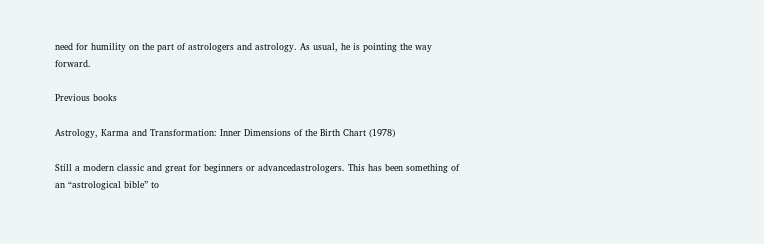need for humility on the part of astrologers and astrology. As usual, he is pointing the way forward.

Previous books

Astrology, Karma and Transformation: Inner Dimensions of the Birth Chart (1978)

Still a modern classic and great for beginners or advancedastrologers. This has been something of an “astrological bible” to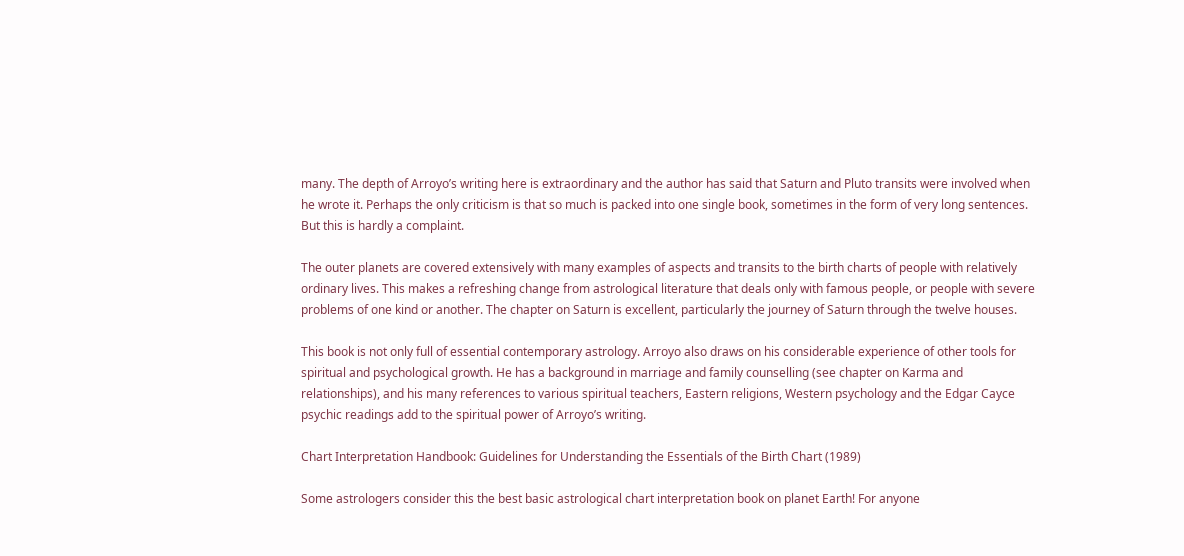many. The depth of Arroyo’s writing here is extraordinary and the author has said that Saturn and Pluto transits were involved when he wrote it. Perhaps the only criticism is that so much is packed into one single book, sometimes in the form of very long sentences. But this is hardly a complaint.

The outer planets are covered extensively with many examples of aspects and transits to the birth charts of people with relatively ordinary lives. This makes a refreshing change from astrological literature that deals only with famous people, or people with severe problems of one kind or another. The chapter on Saturn is excellent, particularly the journey of Saturn through the twelve houses.

This book is not only full of essential contemporary astrology. Arroyo also draws on his considerable experience of other tools for spiritual and psychological growth. He has a background in marriage and family counselling (see chapter on Karma and relationships), and his many references to various spiritual teachers, Eastern religions, Western psychology and the Edgar Cayce psychic readings add to the spiritual power of Arroyo’s writing.

Chart Interpretation Handbook: Guidelines for Understanding the Essentials of the Birth Chart (1989)

Some astrologers consider this the best basic astrological chart interpretation book on planet Earth! For anyone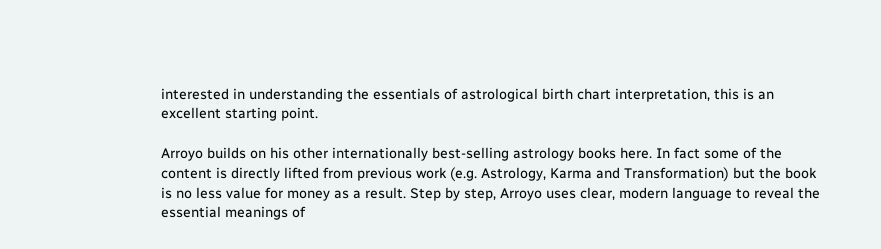interested in understanding the essentials of astrological birth chart interpretation, this is an excellent starting point.

Arroyo builds on his other internationally best-selling astrology books here. In fact some of the content is directly lifted from previous work (e.g. Astrology, Karma and Transformation) but the book is no less value for money as a result. Step by step, Arroyo uses clear, modern language to reveal the essential meanings of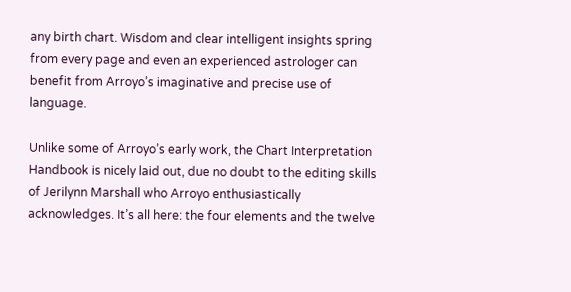any birth chart. Wisdom and clear intelligent insights spring from every page and even an experienced astrologer can benefit from Arroyo’s imaginative and precise use of language.

Unlike some of Arroyo’s early work, the Chart Interpretation Handbook is nicely laid out, due no doubt to the editing skills of Jerilynn Marshall who Arroyo enthusiastically acknowledges. It’s all here: the four elements and the twelve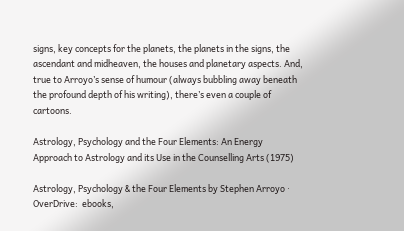signs, key concepts for the planets, the planets in the signs, the ascendant and midheaven, the houses and planetary aspects. And, true to Arroyo’s sense of humour (always bubbling away beneath the profound depth of his writing), there’s even a couple of cartoons.

Astrology, Psychology and the Four Elements: An Energy Approach to Astrology and its Use in the Counselling Arts (1975)

Astrology, Psychology & the Four Elements by Stephen Arroyo · OverDrive:  ebooks,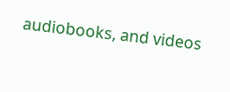audiobooks, and videos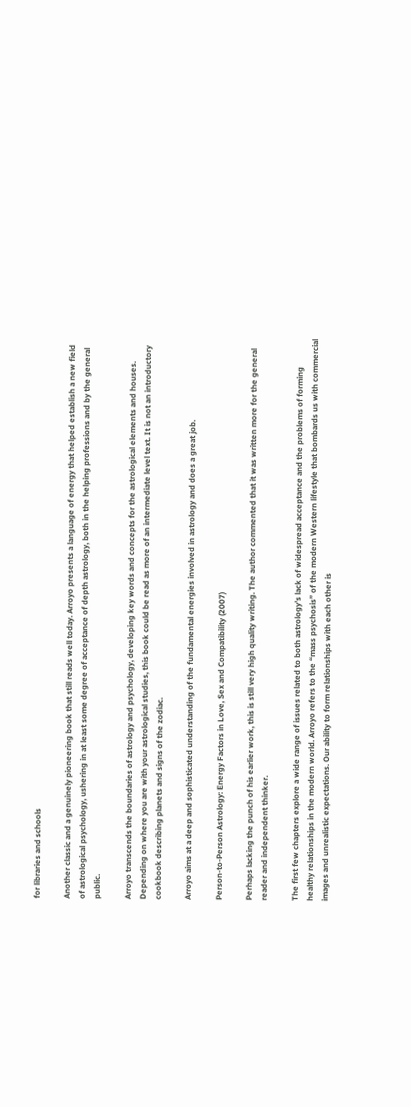for libraries and schools

Another classic and a genuinely pioneering book that still reads well today. Arroyo presents a language of energy that helped establish a new field of astrological psychology, ushering in at least some degree of acceptance of depth astrology, both in the helping professions and by the general public.

Arroyo transcends the boundaries of astrology and psychology, developing key words and concepts for the astrological elements and houses. Depending on where you are with your astrological studies, this book could be read as more of an intermediate level text. It is not an introductory cookbook describing planets and signs of the zodiac.

Arroyo aims at a deep and sophisticated understanding of the fundamental energies involved in astrology and does a great job.

Person-to-Person Astrology: Energy Factors in Love, Sex and Compatibility (2007)

Perhaps lacking the punch of his earlier work, this is still very high quality writing. The author commented that it was written more for the general reader and independent thinker.

The first few chapters explore a wide range of issues related to both astrology’s lack of widespread acceptance and the problems of forming healthy relationships in the modern world. Arroyo refers to the “mass psychosis” of the modern Western lifestyle that bombards us with commercial images and unrealistic expectations. Our ability to form relationships with each other is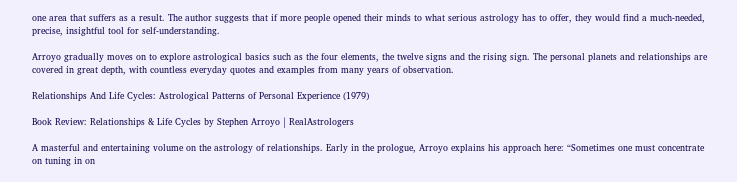one area that suffers as a result. The author suggests that if more people opened their minds to what serious astrology has to offer, they would find a much-needed, precise, insightful tool for self-understanding.

Arroyo gradually moves on to explore astrological basics such as the four elements, the twelve signs and the rising sign. The personal planets and relationships are covered in great depth, with countless everyday quotes and examples from many years of observation.

Relationships And Life Cycles: Astrological Patterns of Personal Experience (1979)

Book Review: Relationships & Life Cycles by Stephen Arroyo | RealAstrologers

A masterful and entertaining volume on the astrology of relationships. Early in the prologue, Arroyo explains his approach here: “Sometimes one must concentrate on tuning in on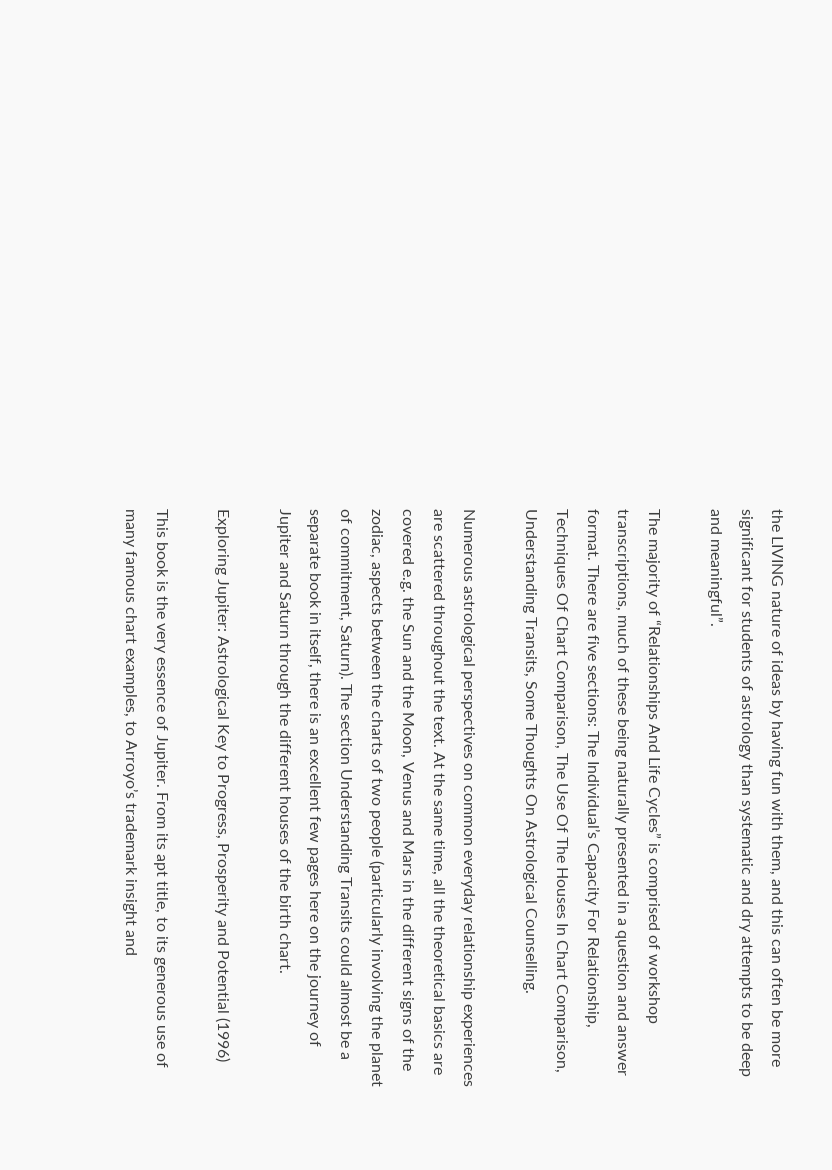the LIVING nature of ideas by having fun with them, and this can often be more significant for students of astrology than systematic and dry attempts to be deep and meaningful”.

The majority of “Relationships And Life Cycles” is comprised of workshop transcriptions, much of these being naturally presented in a question and answer format. There are five sections: The Individual’s Capacity For Relationship, Techniques Of Chart Comparison, The Use Of The Houses In Chart Comparison, Understanding Transits, Some Thoughts On Astrological Counselling.

Numerous astrological perspectives on common everyday relationship experiences are scattered throughout the text. At the same time, all the theoretical basics are covered e.g. the Sun and the Moon, Venus and Mars in the different signs of the zodiac, aspects between the charts of two people (particularly involving the planet of commitment, Saturn). The section Understanding Transits could almost be a separate book in itself, there is an excellent few pages here on the journey of Jupiter and Saturn through the different houses of the birth chart.

Exploring Jupiter: Astrological Key to Progress, Prosperity and Potential (1996)

This book is the very essence of Jupiter. From its apt title, to its generous use of many famous chart examples, to Arroyo’s trademark insight and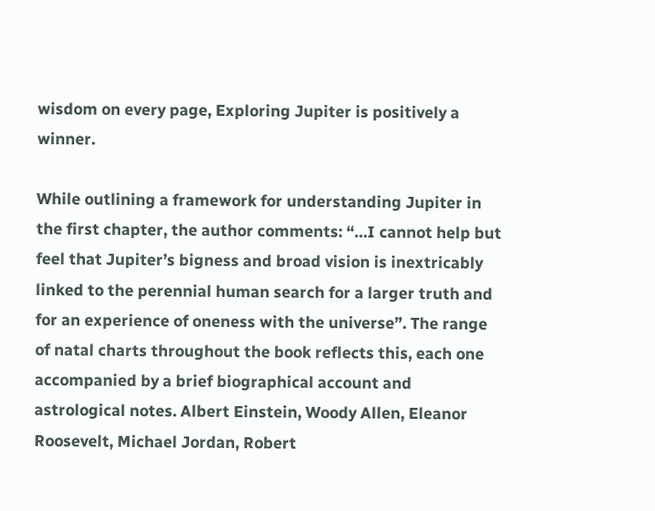wisdom on every page, Exploring Jupiter is positively a winner.

While outlining a framework for understanding Jupiter in the first chapter, the author comments: “…I cannot help but feel that Jupiter’s bigness and broad vision is inextricably linked to the perennial human search for a larger truth and for an experience of oneness with the universe”. The range of natal charts throughout the book reflects this, each one accompanied by a brief biographical account and astrological notes. Albert Einstein, Woody Allen, Eleanor Roosevelt, Michael Jordan, Robert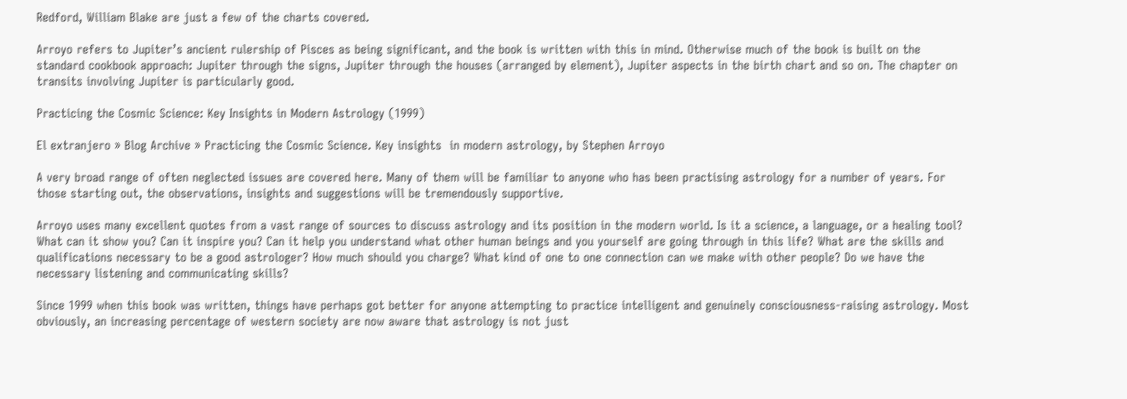Redford, William Blake are just a few of the charts covered.

Arroyo refers to Jupiter’s ancient rulership of Pisces as being significant, and the book is written with this in mind. Otherwise much of the book is built on the standard cookbook approach: Jupiter through the signs, Jupiter through the houses (arranged by element), Jupiter aspects in the birth chart and so on. The chapter on transits involving Jupiter is particularly good.

Practicing the Cosmic Science: Key Insights in Modern Astrology (1999)

El extranjero » Blog Archive » Practicing the Cosmic Science. Key insights  in modern astrology, by Stephen Arroyo

A very broad range of often neglected issues are covered here. Many of them will be familiar to anyone who has been practising astrology for a number of years. For those starting out, the observations, insights and suggestions will be tremendously supportive.

Arroyo uses many excellent quotes from a vast range of sources to discuss astrology and its position in the modern world. Is it a science, a language, or a healing tool? What can it show you? Can it inspire you? Can it help you understand what other human beings and you yourself are going through in this life? What are the skills and qualifications necessary to be a good astrologer? How much should you charge? What kind of one to one connection can we make with other people? Do we have the necessary listening and communicating skills?

Since 1999 when this book was written, things have perhaps got better for anyone attempting to practice intelligent and genuinely consciousness-raising astrology. Most obviously, an increasing percentage of western society are now aware that astrology is not just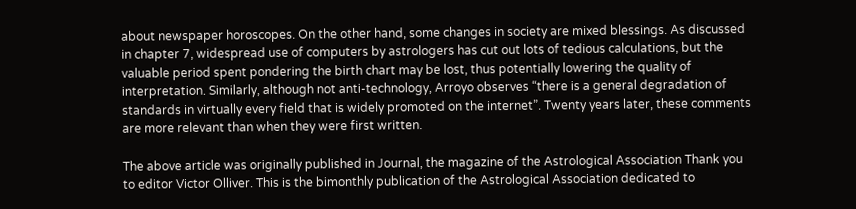about newspaper horoscopes. On the other hand, some changes in society are mixed blessings. As discussed in chapter 7, widespread use of computers by astrologers has cut out lots of tedious calculations, but the valuable period spent pondering the birth chart may be lost, thus potentially lowering the quality of interpretation. Similarly, although not anti-technology, Arroyo observes “there is a general degradation of standards in virtually every field that is widely promoted on the internet”. Twenty years later, these comments are more relevant than when they were first written.

The above article was originally published in Journal, the magazine of the Astrological Association Thank you to editor Victor Olliver. This is the bimonthly publication of the Astrological Association dedicated to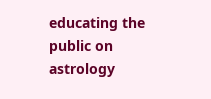educating the public on astrology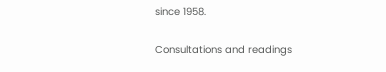since 1958.

Consultations and readings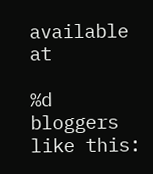available at

%d bloggers like this: